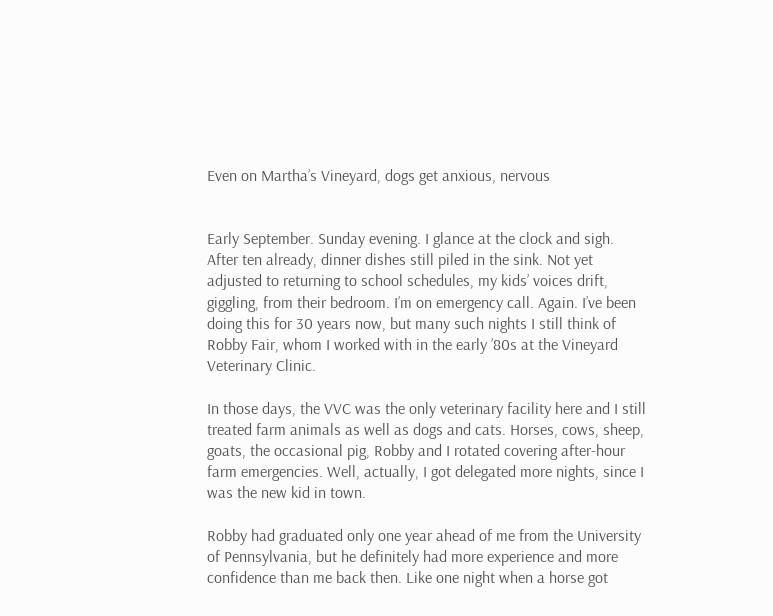Even on Martha’s Vineyard, dogs get anxious, nervous


Early September. Sunday evening. I glance at the clock and sigh. After ten already, dinner dishes still piled in the sink. Not yet adjusted to returning to school schedules, my kids’ voices drift, giggling, from their bedroom. I’m on emergency call. Again. I’ve been doing this for 30 years now, but many such nights I still think of Robby Fair, whom I worked with in the early ’80s at the Vineyard Veterinary Clinic.

In those days, the VVC was the only veterinary facility here and I still treated farm animals as well as dogs and cats. Horses, cows, sheep, goats, the occasional pig, Robby and I rotated covering after-hour farm emergencies. Well, actually, I got delegated more nights, since I was the new kid in town.

Robby had graduated only one year ahead of me from the University of Pennsylvania, but he definitely had more experience and more confidence than me back then. Like one night when a horse got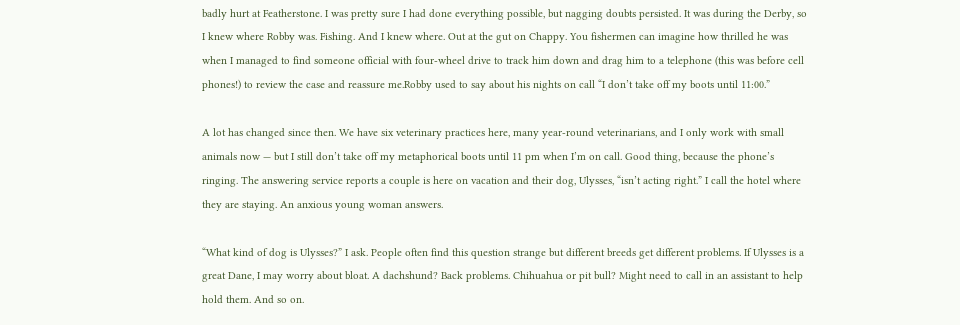badly hurt at Featherstone. I was pretty sure I had done everything possible, but nagging doubts persisted. It was during the Derby, so I knew where Robby was. Fishing. And I knew where. Out at the gut on Chappy. You fishermen can imagine how thrilled he was when I managed to find someone official with four-wheel drive to track him down and drag him to a telephone (this was before cell phones!) to review the case and reassure me.Robby used to say about his nights on call “I don’t take off my boots until 11:00.”

A lot has changed since then. We have six veterinary practices here, many year-round veterinarians, and I only work with small animals now — but I still don’t take off my metaphorical boots until 11 pm when I’m on call. Good thing, because the phone’s ringing. The answering service reports a couple is here on vacation and their dog, Ulysses, “isn’t acting right.” I call the hotel where they are staying. An anxious young woman answers.

“What kind of dog is Ulysses?” I ask. People often find this question strange but different breeds get different problems. If Ulysses is a great Dane, I may worry about bloat. A dachshund? Back problems. Chihuahua or pit bull? Might need to call in an assistant to help hold them. And so on.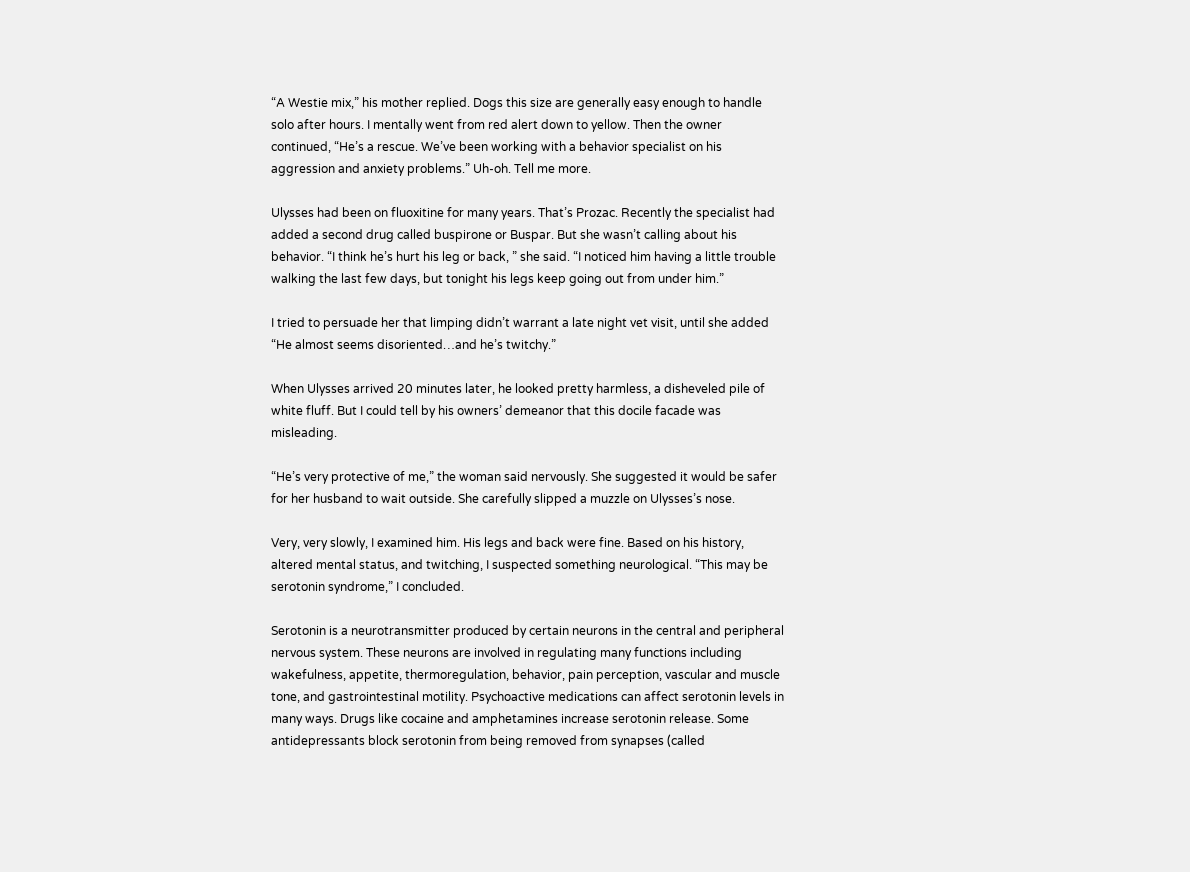“A Westie mix,” his mother replied. Dogs this size are generally easy enough to handle solo after hours. I mentally went from red alert down to yellow. Then the owner continued, “He’s a rescue. We’ve been working with a behavior specialist on his aggression and anxiety problems.” Uh-oh. Tell me more.

Ulysses had been on fluoxitine for many years. That’s Prozac. Recently the specialist had added a second drug called buspirone or Buspar. But she wasn’t calling about his behavior. “I think he’s hurt his leg or back, ” she said. “I noticed him having a little trouble walking the last few days, but tonight his legs keep going out from under him.”

I tried to persuade her that limping didn’t warrant a late night vet visit, until she added “He almost seems disoriented…and he’s twitchy.”

When Ulysses arrived 20 minutes later, he looked pretty harmless, a disheveled pile of white fluff. But I could tell by his owners’ demeanor that this docile facade was misleading.

“He’s very protective of me,” the woman said nervously. She suggested it would be safer for her husband to wait outside. She carefully slipped a muzzle on Ulysses’s nose.

Very, very slowly, I examined him. His legs and back were fine. Based on his history, altered mental status, and twitching, I suspected something neurological. “This may be serotonin syndrome,” I concluded.

Serotonin is a neurotransmitter produced by certain neurons in the central and peripheral nervous system. These neurons are involved in regulating many functions including wakefulness, appetite, thermoregulation, behavior, pain perception, vascular and muscle tone, and gastrointestinal motility. Psychoactive medications can affect serotonin levels in many ways. Drugs like cocaine and amphetamines increase serotonin release. Some antidepressants block serotonin from being removed from synapses (called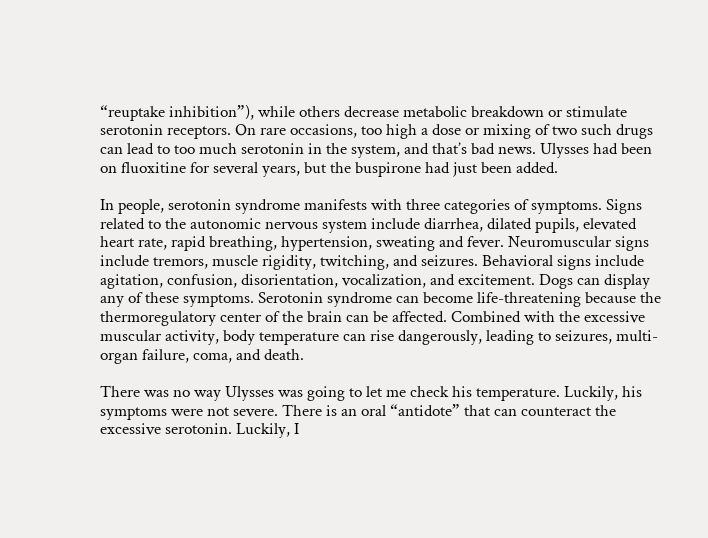“reuptake inhibition”), while others decrease metabolic breakdown or stimulate serotonin receptors. On rare occasions, too high a dose or mixing of two such drugs can lead to too much serotonin in the system, and that’s bad news. Ulysses had been on fluoxitine for several years, but the buspirone had just been added.

In people, serotonin syndrome manifests with three categories of symptoms. Signs related to the autonomic nervous system include diarrhea, dilated pupils, elevated heart rate, rapid breathing, hypertension, sweating and fever. Neuromuscular signs include tremors, muscle rigidity, twitching, and seizures. Behavioral signs include agitation, confusion, disorientation, vocalization, and excitement. Dogs can display any of these symptoms. Serotonin syndrome can become life-threatening because the thermoregulatory center of the brain can be affected. Combined with the excessive muscular activity, body temperature can rise dangerously, leading to seizures, multi-organ failure, coma, and death.

There was no way Ulysses was going to let me check his temperature. Luckily, his symptoms were not severe. There is an oral “antidote” that can counteract the excessive serotonin. Luckily, I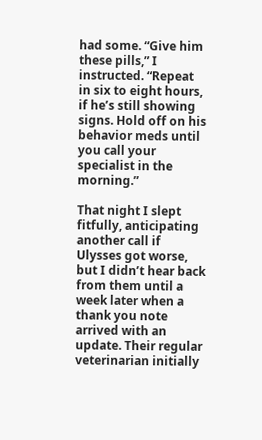had some. “Give him these pills,” I instructed. “Repeat in six to eight hours, if he’s still showing signs. Hold off on his behavior meds until you call your specialist in the morning.”

That night I slept fitfully, anticipating another call if Ulysses got worse, but I didn’t hear back from them until a week later when a thank you note arrived with an update. Their regular veterinarian initially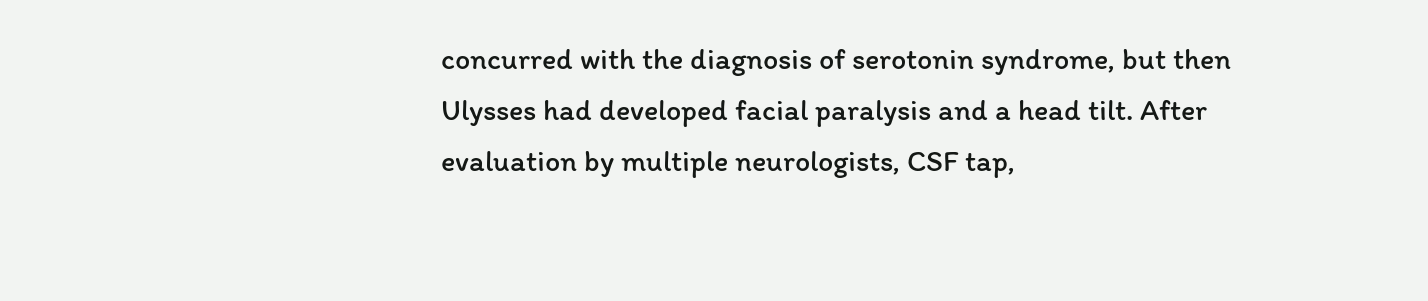concurred with the diagnosis of serotonin syndrome, but then Ulysses had developed facial paralysis and a head tilt. After evaluation by multiple neurologists, CSF tap,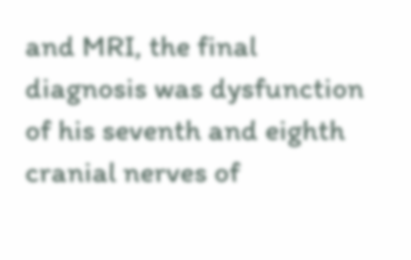and MRI, the final diagnosis was dysfunction of his seventh and eighth cranial nerves of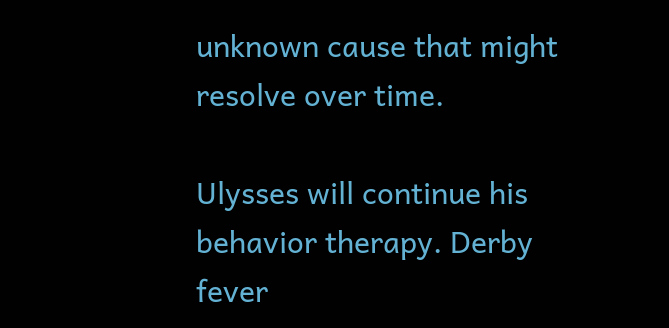unknown cause that might resolve over time.

Ulysses will continue his behavior therapy. Derby fever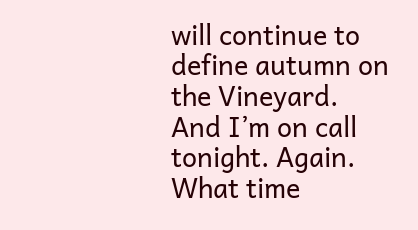will continue to define autumn on the Vineyard. And I’m on call tonight. Again. What time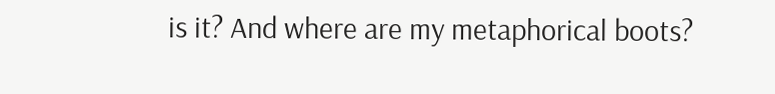is it? And where are my metaphorical boots?